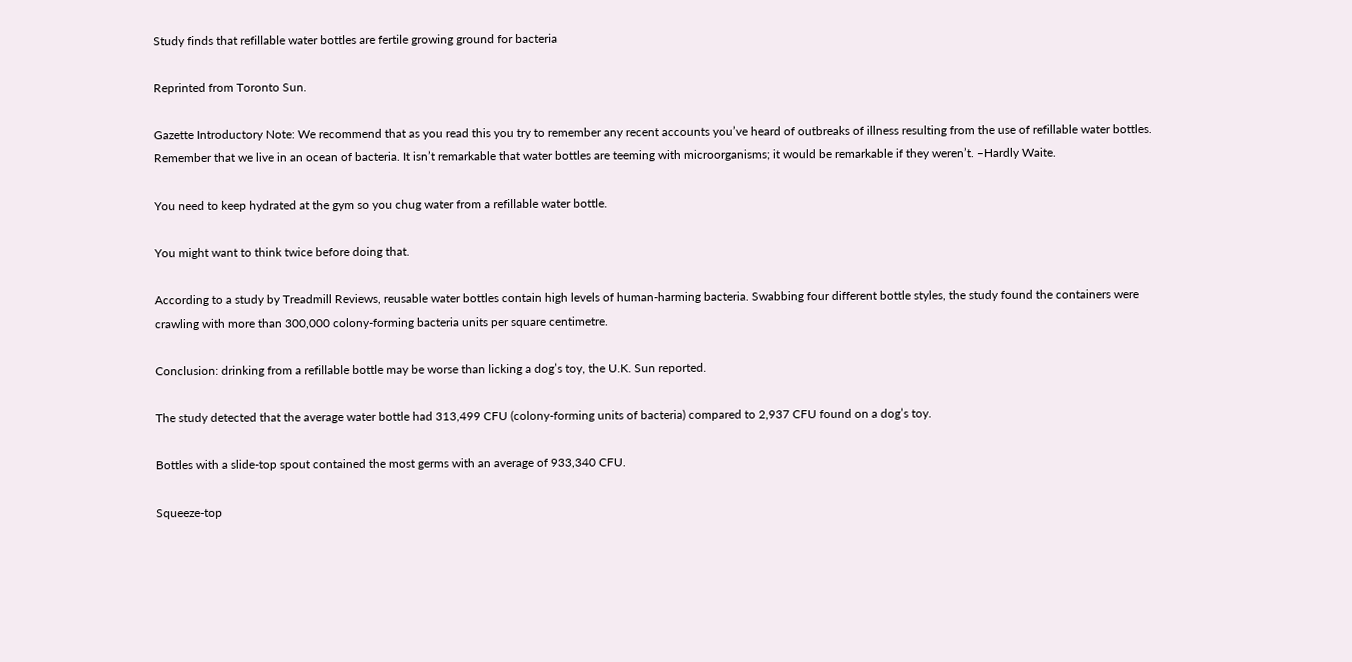Study finds that refillable water bottles are fertile growing ground for bacteria

Reprinted from Toronto Sun.

Gazette Introductory Note: We recommend that as you read this you try to remember any recent accounts you’ve heard of outbreaks of illness resulting from the use of refillable water bottles. Remember that we live in an ocean of bacteria. It isn’t remarkable that water bottles are teeming with microorganisms; it would be remarkable if they weren’t. –Hardly Waite.

You need to keep hydrated at the gym so you chug water from a refillable water bottle.

You might want to think twice before doing that.

According to a study by Treadmill Reviews, reusable water bottles contain high levels of human-harming bacteria. Swabbing four different bottle styles, the study found the containers were crawling with more than 300,000 colony-forming bacteria units per square centimetre.

Conclusion: drinking from a refillable bottle may be worse than licking a dog’s toy, the U.K. Sun reported.

The study detected that the average water bottle had 313,499 CFU (colony-forming units of bacteria) compared to 2,937 CFU found on a dog’s toy.

Bottles with a slide-top spout contained the most germs with an average of 933,340 CFU.

Squeeze-top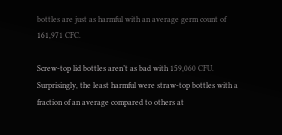bottles are just as harmful with an average germ count of 161,971 CFC.

Screw-top lid bottles aren’t as bad with 159,060 CFU. Surprisingly, the least harmful were straw-top bottles with a fraction of an average compared to others at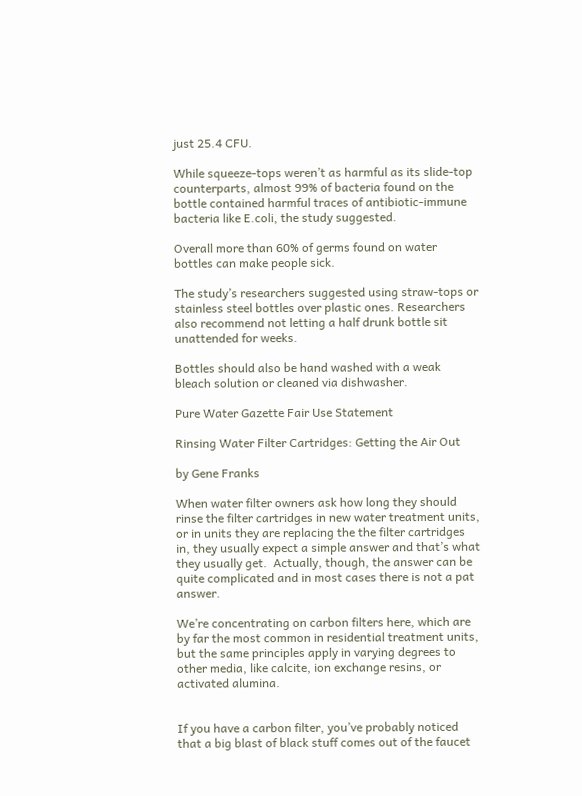just 25.4 CFU.

While squeeze-tops weren’t as harmful as its slide-top counterparts, almost 99% of bacteria found on the bottle contained harmful traces of antibiotic-immune bacteria like E.coli, the study suggested.

Overall more than 60% of germs found on water bottles can make people sick.

The study’s researchers suggested using straw-tops or stainless steel bottles over plastic ones. Researchers also recommend not letting a half drunk bottle sit unattended for weeks.

Bottles should also be hand washed with a weak bleach solution or cleaned via dishwasher.

Pure Water Gazette Fair Use Statement

Rinsing Water Filter Cartridges: Getting the Air Out

by Gene Franks

When water filter owners ask how long they should rinse the filter cartridges in new water treatment units, or in units they are replacing the the filter cartridges in, they usually expect a simple answer and that’s what they usually get.  Actually, though, the answer can be quite complicated and in most cases there is not a pat answer.

We’re concentrating on carbon filters here, which are by far the most common in residential treatment units, but the same principles apply in varying degrees to other media, like calcite, ion exchange resins, or activated alumina.


If you have a carbon filter, you’ve probably noticed that a big blast of black stuff comes out of the faucet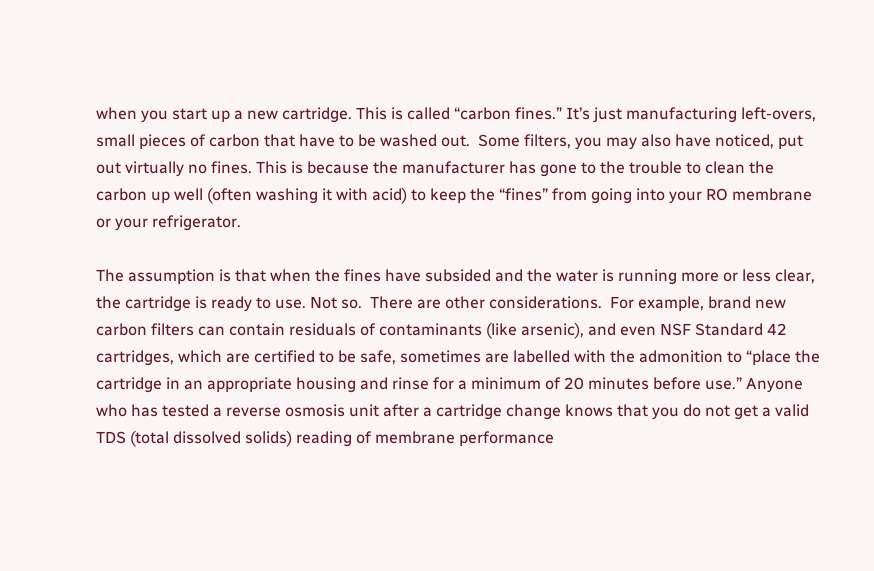when you start up a new cartridge. This is called “carbon fines.” It’s just manufacturing left-overs,  small pieces of carbon that have to be washed out.  Some filters, you may also have noticed, put out virtually no fines. This is because the manufacturer has gone to the trouble to clean the carbon up well (often washing it with acid) to keep the “fines” from going into your RO membrane or your refrigerator.

The assumption is that when the fines have subsided and the water is running more or less clear, the cartridge is ready to use. Not so.  There are other considerations.  For example, brand new carbon filters can contain residuals of contaminants (like arsenic), and even NSF Standard 42 cartridges, which are certified to be safe, sometimes are labelled with the admonition to “place the cartridge in an appropriate housing and rinse for a minimum of 20 minutes before use.” Anyone who has tested a reverse osmosis unit after a cartridge change knows that you do not get a valid TDS (total dissolved solids) reading of membrane performance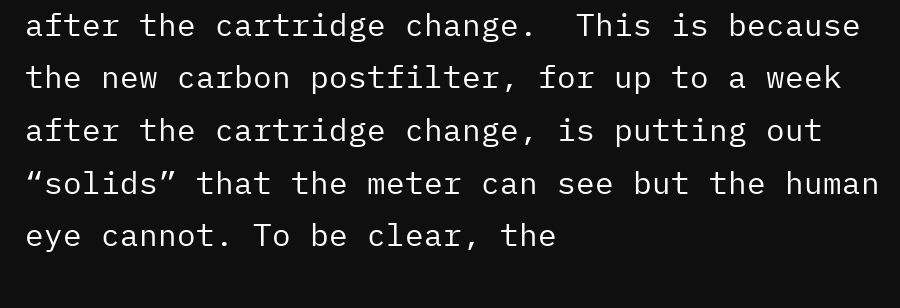after the cartridge change.  This is because the new carbon postfilter, for up to a week after the cartridge change, is putting out “solids” that the meter can see but the human eye cannot. To be clear, the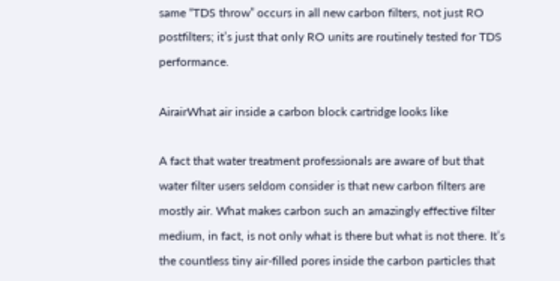same “TDS throw” occurs in all new carbon filters, not just RO postfilters; it’s just that only RO units are routinely tested for TDS performance.

AirairWhat air inside a carbon block cartridge looks like

A fact that water treatment professionals are aware of but that water filter users seldom consider is that new carbon filters are mostly air. What makes carbon such an amazingly effective filter medium, in fact, is not only what is there but what is not there. It’s the countless tiny air-filled pores inside the carbon particles that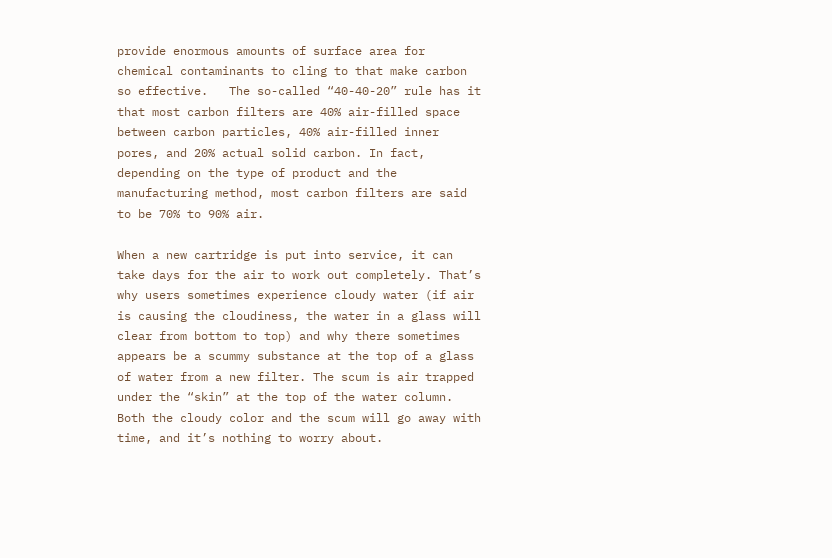provide enormous amounts of surface area for chemical contaminants to cling to that make carbon so effective.   The so-called “40-40-20” rule has it that most carbon filters are 40% air-filled space between carbon particles, 40% air-filled inner pores, and 20% actual solid carbon. In fact, depending on the type of product and the manufacturing method, most carbon filters are said to be 70% to 90% air.

When a new cartridge is put into service, it can take days for the air to work out completely. That’s why users sometimes experience cloudy water (if air is causing the cloudiness, the water in a glass will clear from bottom to top) and why there sometimes appears be a scummy substance at the top of a glass of water from a new filter. The scum is air trapped under the “skin” at the top of the water column.  Both the cloudy color and the scum will go away with time, and it’s nothing to worry about.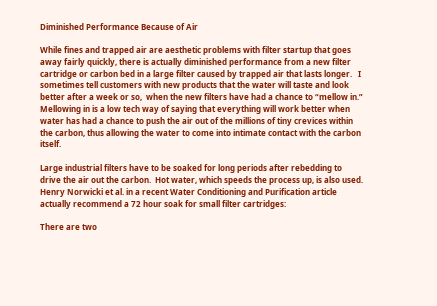Diminished Performance Because of Air

While fines and trapped air are aesthetic problems with filter startup that goes away fairly quickly, there is actually diminished performance from a new filter cartridge or carbon bed in a large filter caused by trapped air that lasts longer.   I sometimes tell customers with new products that the water will taste and look better after a week or so,  when the new filters have had a chance to “mellow in.”  Mellowing in is a low tech way of saying that everything will work better when water has had a chance to push the air out of the millions of tiny crevices within the carbon, thus allowing the water to come into intimate contact with the carbon itself.

Large industrial filters have to be soaked for long periods after rebedding to drive the air out the carbon.  Hot water, which speeds the process up, is also used.  Henry Norwicki et al. in a recent Water Conditioning and Purification article actually recommend a 72 hour soak for small filter cartridges:

There are two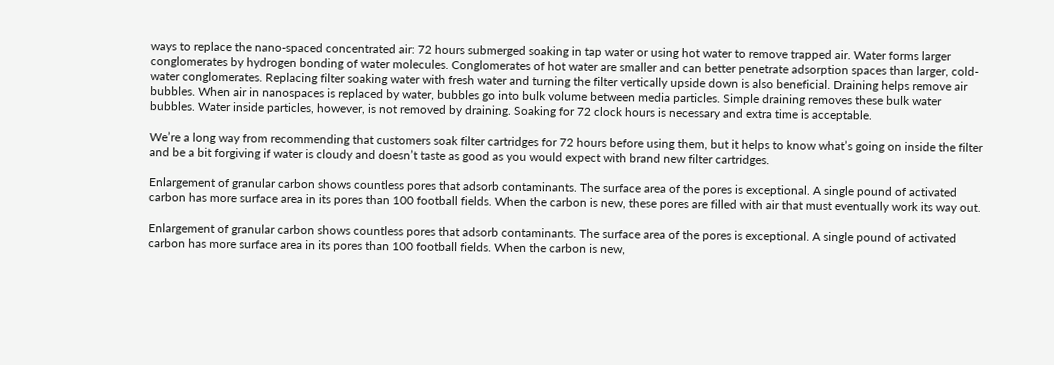ways to replace the nano-spaced concentrated air: 72 hours submerged soaking in tap water or using hot water to remove trapped air. Water forms larger conglomerates by hydrogen bonding of water molecules. Conglomerates of hot water are smaller and can better penetrate adsorption spaces than larger, cold-water conglomerates. Replacing filter soaking water with fresh water and turning the filter vertically upside down is also beneficial. Draining helps remove air bubbles. When air in nanospaces is replaced by water, bubbles go into bulk volume between media particles. Simple draining removes these bulk water bubbles. Water inside particles, however, is not removed by draining. Soaking for 72 clock hours is necessary and extra time is acceptable.

We’re a long way from recommending that customers soak filter cartridges for 72 hours before using them, but it helps to know what’s going on inside the filter and be a bit forgiving if water is cloudy and doesn’t taste as good as you would expect with brand new filter cartridges.

Enlargement of granular carbon shows countless pores that adsorb contaminants. The surface area of the pores is exceptional. A single pound of activated carbon has more surface area in its pores than 100 football fields. When the carbon is new, these pores are filled with air that must eventually work its way out.

Enlargement of granular carbon shows countless pores that adsorb contaminants. The surface area of the pores is exceptional. A single pound of activated carbon has more surface area in its pores than 100 football fields. When the carbon is new,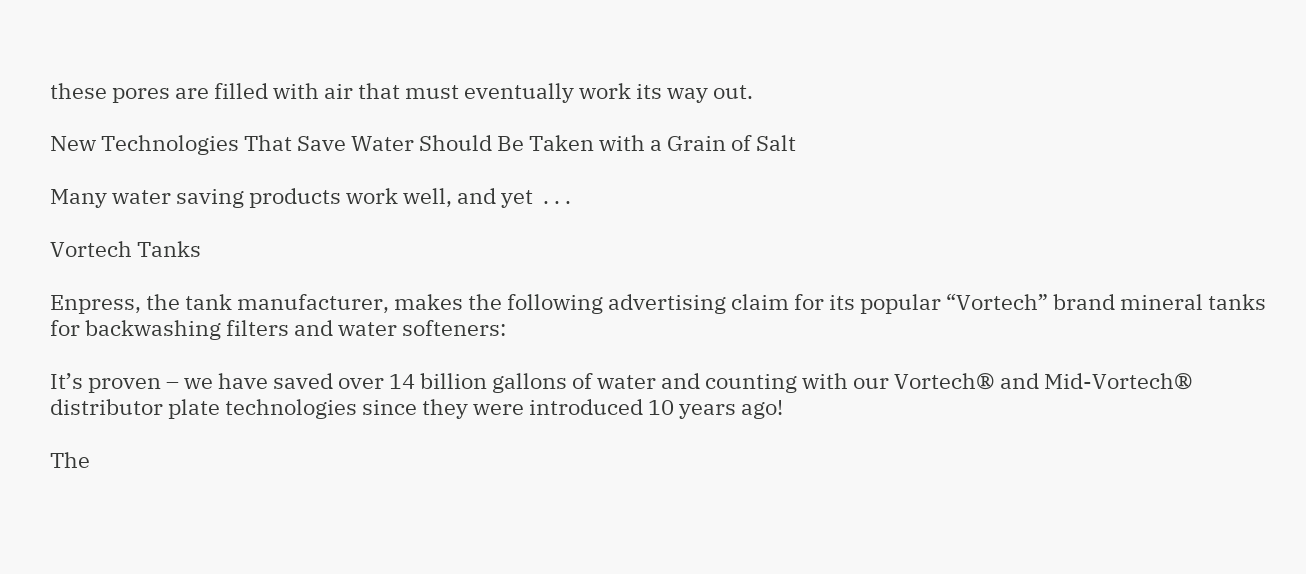these pores are filled with air that must eventually work its way out.

New Technologies That Save Water Should Be Taken with a Grain of Salt

Many water saving products work well, and yet  . . .

Vortech Tanks

Enpress, the tank manufacturer, makes the following advertising claim for its popular “Vortech” brand mineral tanks for backwashing filters and water softeners:

It’s proven – we have saved over 14 billion gallons of water and counting with our Vortech® and Mid-Vortech® distributor plate technologies since they were introduced 10 years ago!

The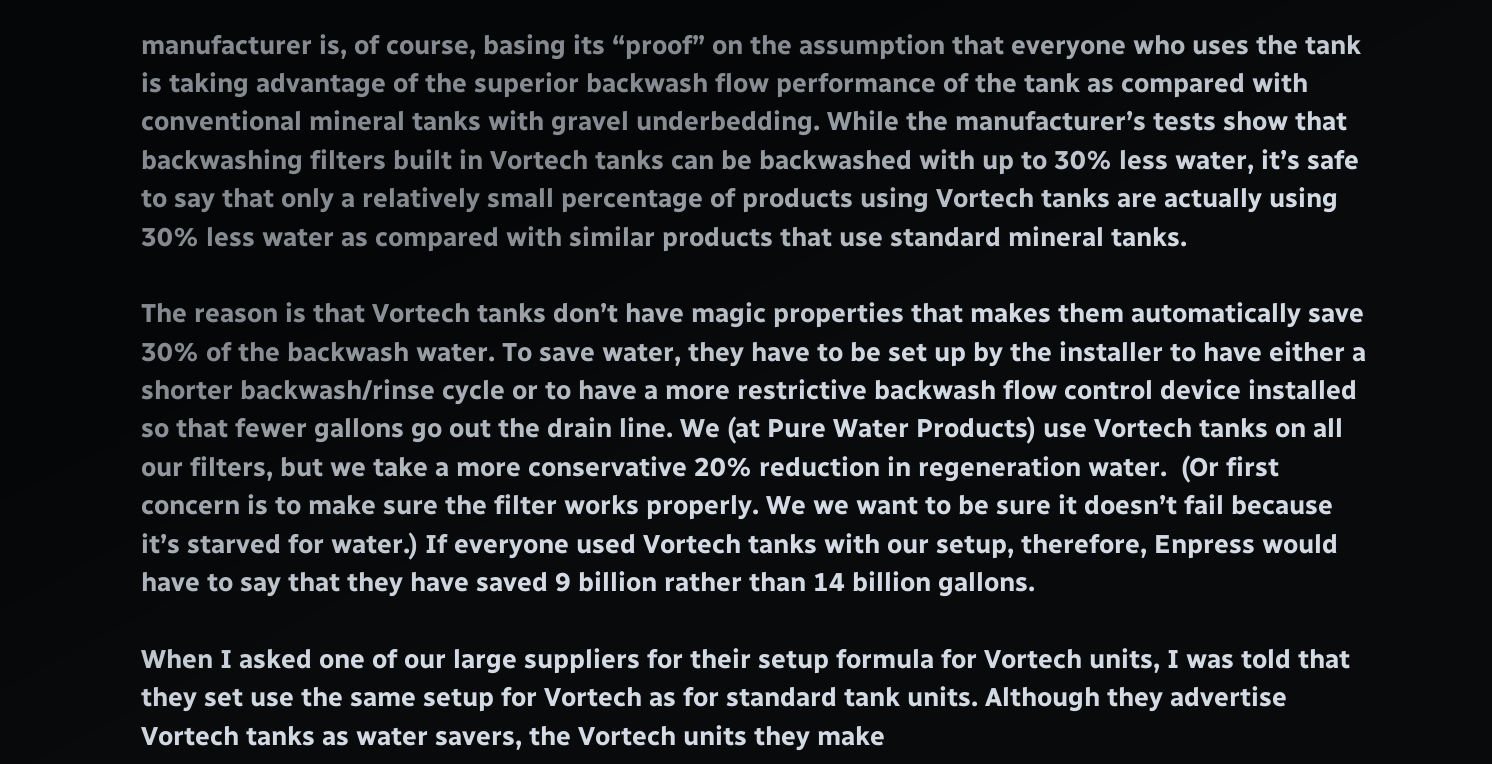manufacturer is, of course, basing its “proof” on the assumption that everyone who uses the tank is taking advantage of the superior backwash flow performance of the tank as compared with conventional mineral tanks with gravel underbedding. While the manufacturer’s tests show that backwashing filters built in Vortech tanks can be backwashed with up to 30% less water, it’s safe to say that only a relatively small percentage of products using Vortech tanks are actually using 30% less water as compared with similar products that use standard mineral tanks.

The reason is that Vortech tanks don’t have magic properties that makes them automatically save 30% of the backwash water. To save water, they have to be set up by the installer to have either a shorter backwash/rinse cycle or to have a more restrictive backwash flow control device installed so that fewer gallons go out the drain line. We (at Pure Water Products) use Vortech tanks on all our filters, but we take a more conservative 20% reduction in regeneration water.  (Or first concern is to make sure the filter works properly. We we want to be sure it doesn’t fail because it’s starved for water.) If everyone used Vortech tanks with our setup, therefore, Enpress would have to say that they have saved 9 billion rather than 14 billion gallons.

When I asked one of our large suppliers for their setup formula for Vortech units, I was told that they set use the same setup for Vortech as for standard tank units. Although they advertise Vortech tanks as water savers, the Vortech units they make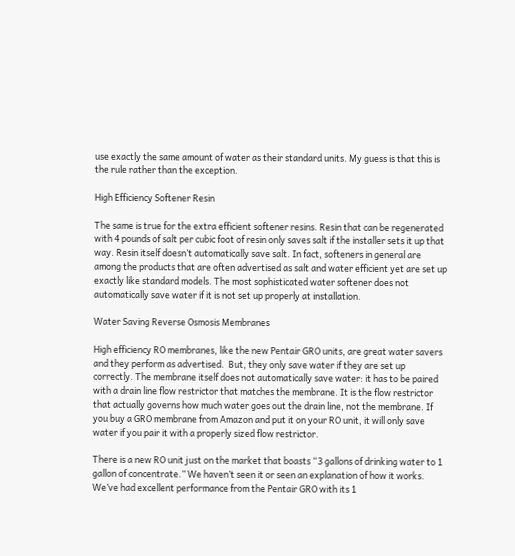use exactly the same amount of water as their standard units. My guess is that this is the rule rather than the exception.

High Efficiency Softener Resin

The same is true for the extra efficient softener resins. Resin that can be regenerated with 4 pounds of salt per cubic foot of resin only saves salt if the installer sets it up that way. Resin itself doesn’t automatically save salt. In fact, softeners in general are among the products that are often advertised as salt and water efficient yet are set up exactly like standard models. The most sophisticated water softener does not automatically save water if it is not set up properly at installation.

Water Saving Reverse Osmosis Membranes

High efficiency RO membranes, like the new Pentair GRO units, are great water savers and they perform as advertised.  But, they only save water if they are set up correctly. The membrane itself does not automatically save water: it has to be paired with a drain line flow restrictor that matches the membrane. It is the flow restrictor that actually governs how much water goes out the drain line, not the membrane. If you buy a GRO membrane from Amazon and put it on your RO unit, it will only save water if you pair it with a properly sized flow restrictor.

There is a new RO unit just on the market that boasts “3 gallons of drinking water to 1 gallon of concentrate.” We haven’t seen it or seen an explanation of how it works. We’ve had excellent performance from the Pentair GRO with its 1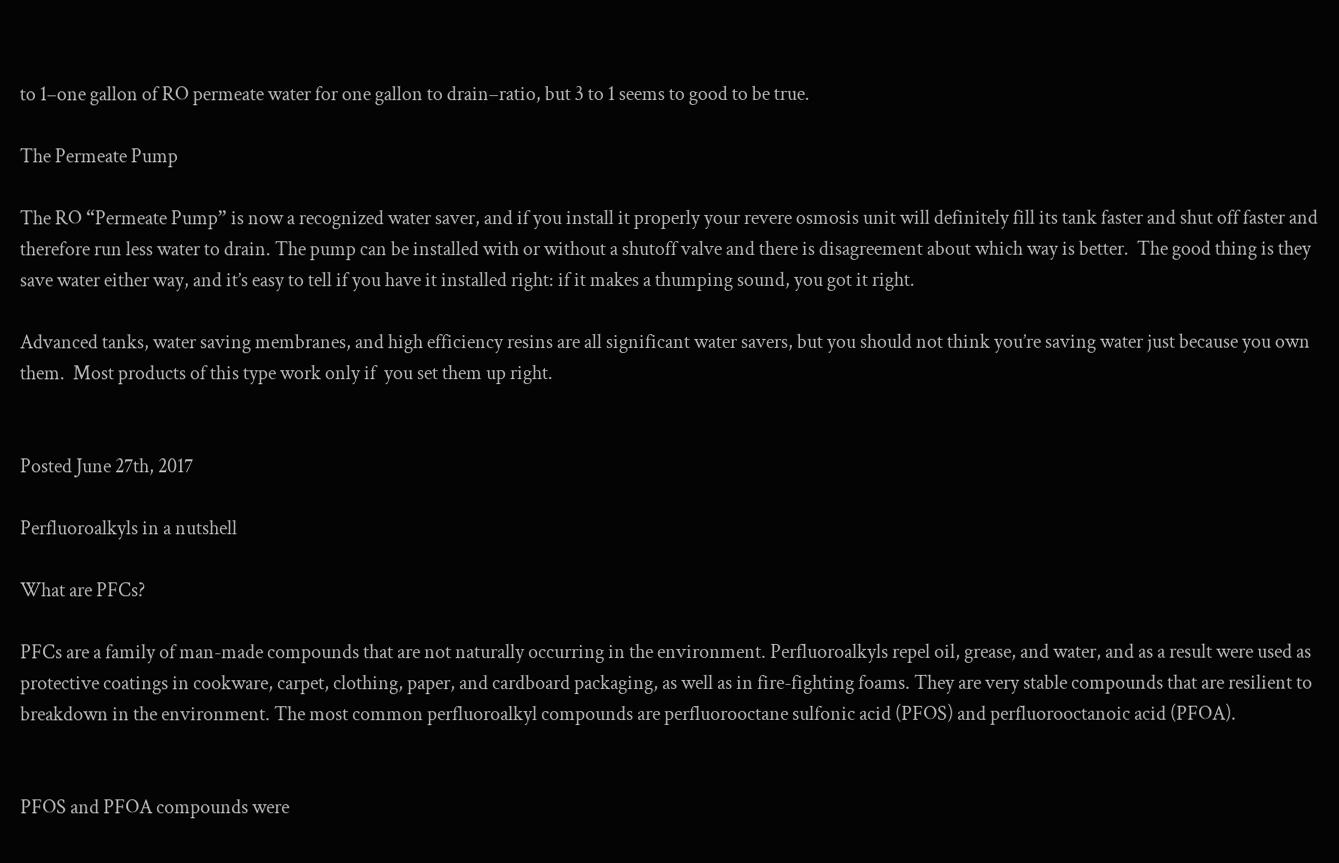to 1–one gallon of RO permeate water for one gallon to drain–ratio, but 3 to 1 seems to good to be true.

The Permeate Pump

The RO “Permeate Pump” is now a recognized water saver, and if you install it properly your revere osmosis unit will definitely fill its tank faster and shut off faster and therefore run less water to drain. The pump can be installed with or without a shutoff valve and there is disagreement about which way is better.  The good thing is they save water either way, and it’s easy to tell if you have it installed right: if it makes a thumping sound, you got it right.

Advanced tanks, water saving membranes, and high efficiency resins are all significant water savers, but you should not think you’re saving water just because you own them.  Most products of this type work only if  you set them up right.


Posted June 27th, 2017

Perfluoroalkyls in a nutshell

What are PFCs?

PFCs are a family of man-made compounds that are not naturally occurring in the environment. Perfluoroalkyls repel oil, grease, and water, and as a result were used as protective coatings in cookware, carpet, clothing, paper, and cardboard packaging, as well as in fire-fighting foams. They are very stable compounds that are resilient to breakdown in the environment. The most common perfluoroalkyl compounds are perfluorooctane sulfonic acid (PFOS) and perfluorooctanoic acid (PFOA).


PFOS and PFOA compounds were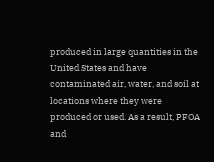produced in large quantities in the United States and have contaminated air, water, and soil at locations where they were produced or used. As a result, PFOA and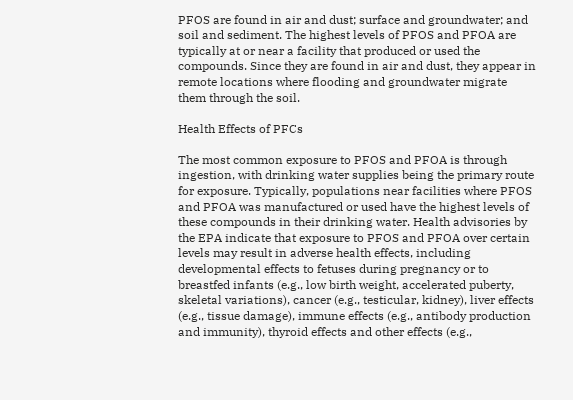PFOS are found in air and dust; surface and groundwater; and soil and sediment. The highest levels of PFOS and PFOA are typically at or near a facility that produced or used the compounds. Since they are found in air and dust, they appear in remote locations where flooding and groundwater migrate them through the soil.

Health Effects of PFCs

The most common exposure to PFOS and PFOA is through ingestion, with drinking water supplies being the primary route for exposure. Typically, populations near facilities where PFOS and PFOA was manufactured or used have the highest levels of these compounds in their drinking water. Health advisories by the EPA indicate that exposure to PFOS and PFOA over certain levels may result in adverse health effects, including developmental effects to fetuses during pregnancy or to breastfed infants (e.g., low birth weight, accelerated puberty, skeletal variations), cancer (e.g., testicular, kidney), liver effects (e.g., tissue damage), immune effects (e.g., antibody production and immunity), thyroid effects and other effects (e.g.,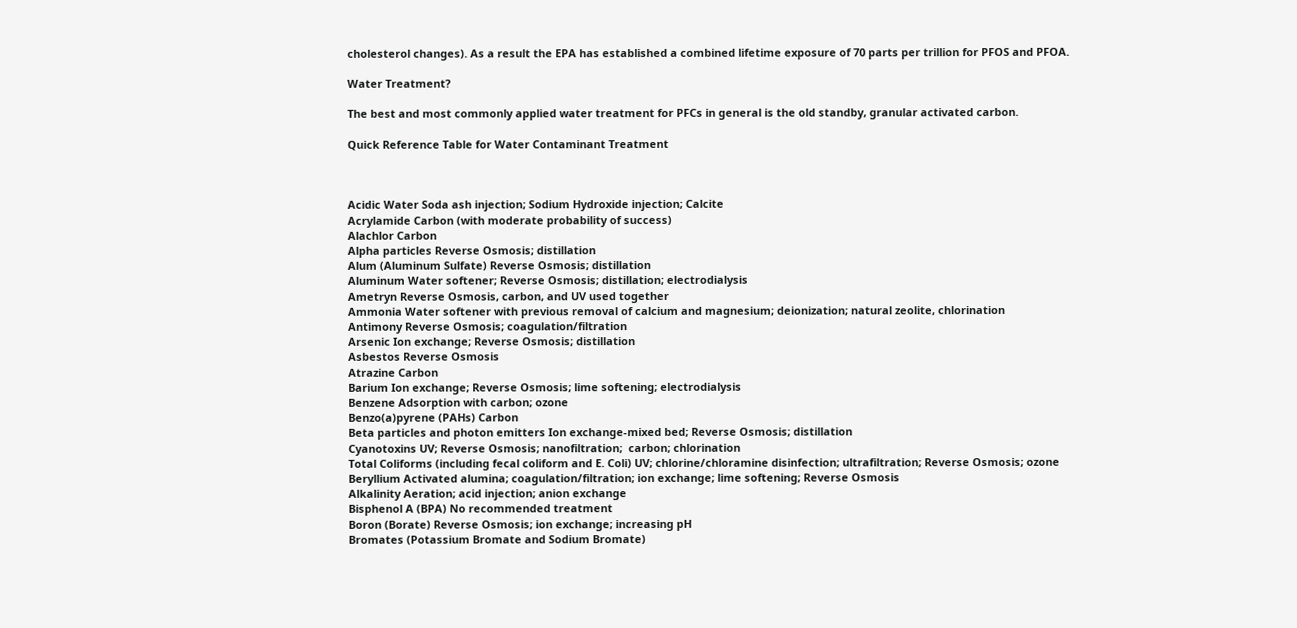cholesterol changes). As a result the EPA has established a combined lifetime exposure of 70 parts per trillion for PFOS and PFOA.

Water Treatment?

The best and most commonly applied water treatment for PFCs in general is the old standby, granular activated carbon.

Quick Reference Table for Water Contaminant Treatment



Acidic Water Soda ash injection; Sodium Hydroxide injection; Calcite
Acrylamide Carbon (with moderate probability of success)
Alachlor Carbon
Alpha particles Reverse Osmosis; distillation
Alum (Aluminum Sulfate) Reverse Osmosis; distillation
Aluminum Water softener; Reverse Osmosis; distillation; electrodialysis
Ametryn Reverse Osmosis, carbon, and UV used together
Ammonia Water softener with previous removal of calcium and magnesium; deionization; natural zeolite, chlorination
Antimony Reverse Osmosis; coagulation/filtration
Arsenic Ion exchange; Reverse Osmosis; distillation
Asbestos Reverse Osmosis
Atrazine Carbon
Barium Ion exchange; Reverse Osmosis; lime softening; electrodialysis
Benzene Adsorption with carbon; ozone
Benzo(a)pyrene (PAHs) Carbon
Beta particles and photon emitters Ion exchange-mixed bed; Reverse Osmosis; distillation
Cyanotoxins UV; Reverse Osmosis; nanofiltration;  carbon; chlorination
Total Coliforms (including fecal coliform and E. Coli) UV; chlorine/chloramine disinfection; ultrafiltration; Reverse Osmosis; ozone
Beryllium Activated alumina; coagulation/filtration; ion exchange; lime softening; Reverse Osmosis
Alkalinity Aeration; acid injection; anion exchange
Bisphenol A (BPA) No recommended treatment
Boron (Borate) Reverse Osmosis; ion exchange; increasing pH
Bromates (Potassium Bromate and Sodium Bromate)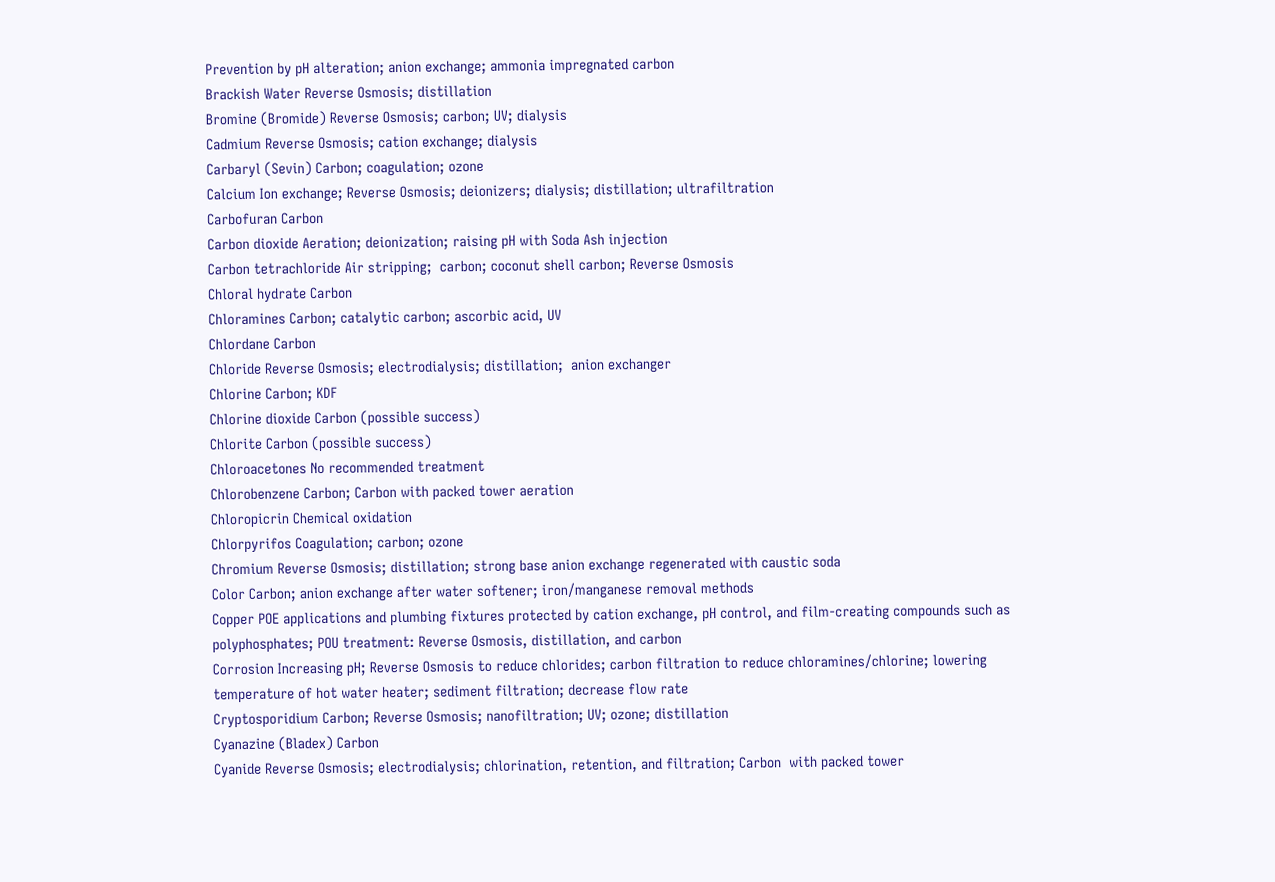Prevention by pH alteration; anion exchange; ammonia impregnated carbon
Brackish Water Reverse Osmosis; distillation
Bromine (Bromide) Reverse Osmosis; carbon; UV; dialysis
Cadmium Reverse Osmosis; cation exchange; dialysis
Carbaryl (Sevin) Carbon; coagulation; ozone
Calcium Ion exchange; Reverse Osmosis; deionizers; dialysis; distillation; ultrafiltration
Carbofuran Carbon
Carbon dioxide Aeration; deionization; raising pH with Soda Ash injection
Carbon tetrachloride Air stripping;  carbon; coconut shell carbon; Reverse Osmosis
Chloral hydrate Carbon
Chloramines Carbon; catalytic carbon; ascorbic acid, UV
Chlordane Carbon
Chloride Reverse Osmosis; electrodialysis; distillation;  anion exchanger
Chlorine Carbon; KDF
Chlorine dioxide Carbon (possible success)
Chlorite Carbon (possible success)
Chloroacetones No recommended treatment
Chlorobenzene Carbon; Carbon with packed tower aeration
Chloropicrin Chemical oxidation
Chlorpyrifos Coagulation; carbon; ozone
Chromium Reverse Osmosis; distillation; strong base anion exchange regenerated with caustic soda
Color Carbon; anion exchange after water softener; iron/manganese removal methods
Copper POE applications and plumbing fixtures protected by cation exchange, pH control, and film-creating compounds such as polyphosphates; POU treatment: Reverse Osmosis, distillation, and carbon
Corrosion Increasing pH; Reverse Osmosis to reduce chlorides; carbon filtration to reduce chloramines/chlorine; lowering temperature of hot water heater; sediment filtration; decrease flow rate
Cryptosporidium Carbon; Reverse Osmosis; nanofiltration; UV; ozone; distillation
Cyanazine (Bladex) Carbon
Cyanide Reverse Osmosis; electrodialysis; chlorination, retention, and filtration; Carbon  with packed tower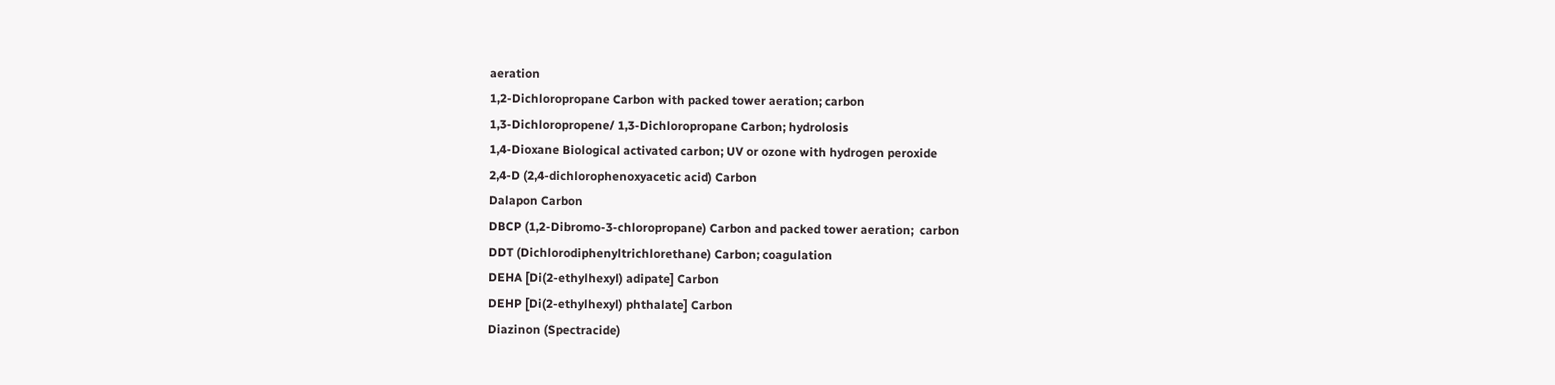aeration
1,2-Dichloropropane Carbon with packed tower aeration; carbon
1,3-Dichloropropene/ 1,3-Dichloropropane Carbon; hydrolosis
1,4-Dioxane Biological activated carbon; UV or ozone with hydrogen peroxide
2,4-D (2,4-dichlorophenoxyacetic acid) Carbon
Dalapon Carbon
DBCP (1,2-Dibromo-3-chloropropane) Carbon and packed tower aeration;  carbon
DDT (Dichlorodiphenyltrichlorethane) Carbon; coagulation
DEHA [Di(2-ethylhexyl) adipate] Carbon
DEHP [Di(2-ethylhexyl) phthalate] Carbon
Diazinon (Spectracide)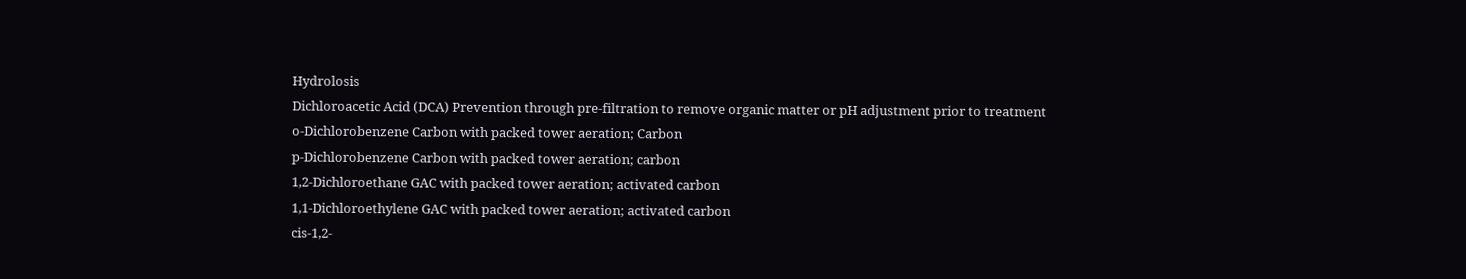Hydrolosis
Dichloroacetic Acid (DCA) Prevention through pre-filtration to remove organic matter or pH adjustment prior to treatment
o-Dichlorobenzene Carbon with packed tower aeration; Carbon
p-Dichlorobenzene Carbon with packed tower aeration; carbon
1,2-Dichloroethane GAC with packed tower aeration; activated carbon
1,1-Dichloroethylene GAC with packed tower aeration; activated carbon
cis-1,2-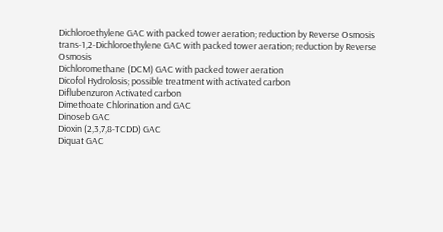Dichloroethylene GAC with packed tower aeration; reduction by Reverse Osmosis
trans-1,2-Dichloroethylene GAC with packed tower aeration; reduction by Reverse Osmosis
Dichloromethane (DCM) GAC with packed tower aeration
Dicofol Hydrolosis; possible treatment with activated carbon
Diflubenzuron Activated carbon
Dimethoate Chlorination and GAC
Dinoseb GAC
Dioxin (2,3,7,8-TCDD) GAC
Diquat GAC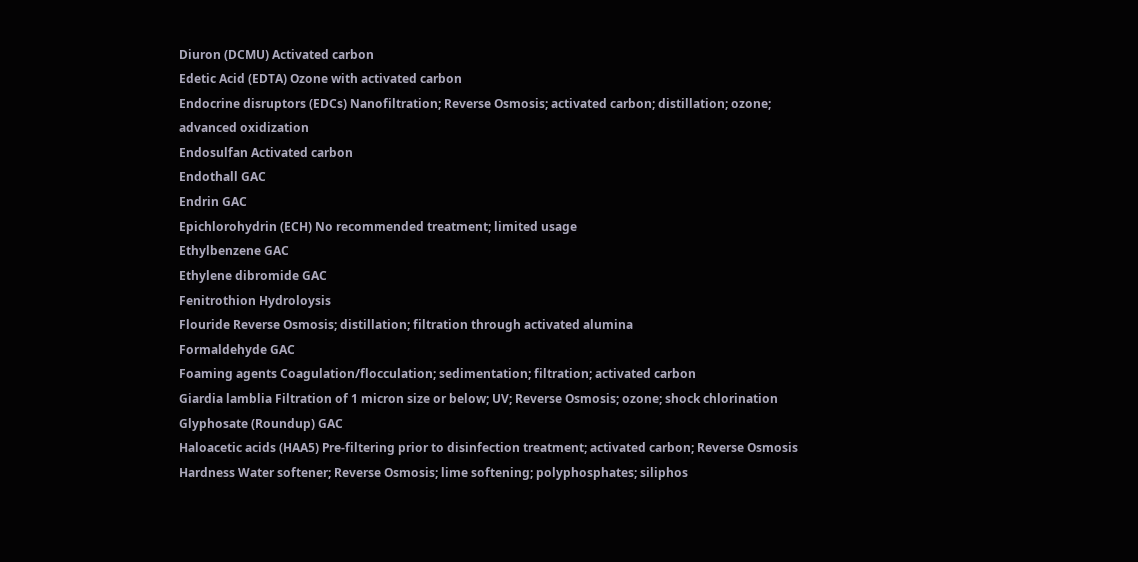Diuron (DCMU) Activated carbon
Edetic Acid (EDTA) Ozone with activated carbon
Endocrine disruptors (EDCs) Nanofiltration; Reverse Osmosis; activated carbon; distillation; ozone; advanced oxidization
Endosulfan Activated carbon
Endothall GAC
Endrin GAC
Epichlorohydrin (ECH) No recommended treatment; limited usage
Ethylbenzene GAC
Ethylene dibromide GAC
Fenitrothion Hydroloysis
Flouride Reverse Osmosis; distillation; filtration through activated alumina
Formaldehyde GAC
Foaming agents Coagulation/flocculation; sedimentation; filtration; activated carbon
Giardia lamblia Filtration of 1 micron size or below; UV; Reverse Osmosis; ozone; shock chlorination
Glyphosate (Roundup) GAC
Haloacetic acids (HAA5) Pre-filtering prior to disinfection treatment; activated carbon; Reverse Osmosis
Hardness Water softener; Reverse Osmosis; lime softening; polyphosphates; siliphos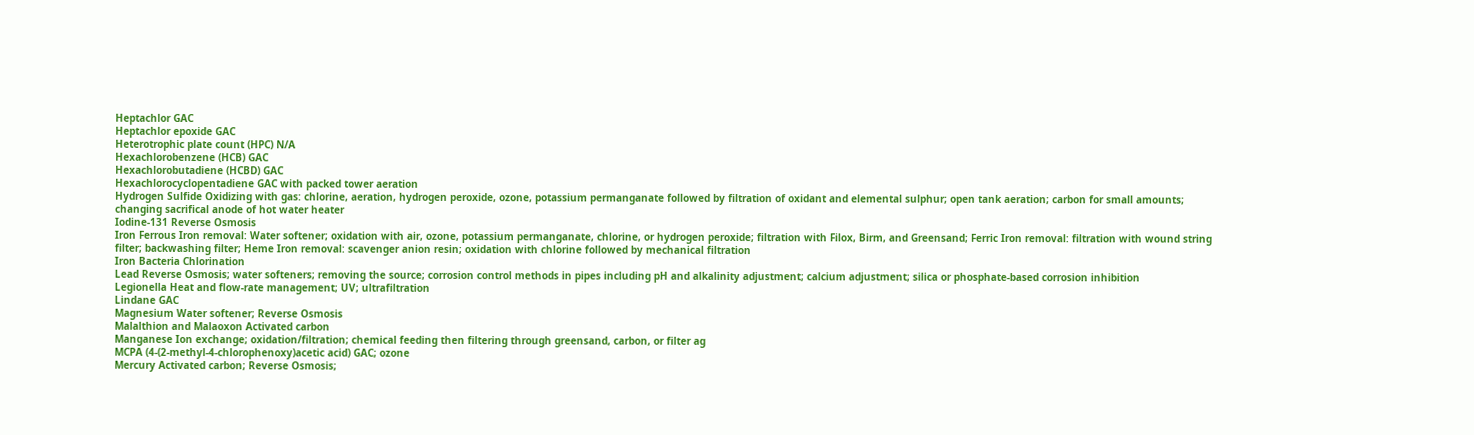Heptachlor GAC
Heptachlor epoxide GAC
Heterotrophic plate count (HPC) N/A
Hexachlorobenzene (HCB) GAC
Hexachlorobutadiene (HCBD) GAC
Hexachlorocyclopentadiene GAC with packed tower aeration
Hydrogen Sulfide Oxidizing with gas: chlorine, aeration, hydrogen peroxide, ozone, potassium permanganate followed by filtration of oxidant and elemental sulphur; open tank aeration; carbon for small amounts; changing sacrifical anode of hot water heater
Iodine-131 Reverse Osmosis
Iron Ferrous Iron removal: Water softener; oxidation with air, ozone, potassium permanganate, chlorine, or hydrogen peroxide; filtration with Filox, Birm, and Greensand; Ferric Iron removal: filtration with wound string filter; backwashing filter; Heme Iron removal: scavenger anion resin; oxidation with chlorine followed by mechanical filtration
Iron Bacteria Chlorination
Lead Reverse Osmosis; water softeners; removing the source; corrosion control methods in pipes including pH and alkalinity adjustment; calcium adjustment; silica or phosphate-based corrosion inhibition
Legionella Heat and flow-rate management; UV; ultrafiltration
Lindane GAC
Magnesium Water softener; Reverse Osmosis
Malalthion and Malaoxon Activated carbon
Manganese Ion exchange; oxidation/filtration; chemical feeding then filtering through greensand, carbon, or filter ag
MCPA (4-(2-methyl-4-chlorophenoxy)acetic acid) GAC; ozone
Mercury Activated carbon; Reverse Osmosis;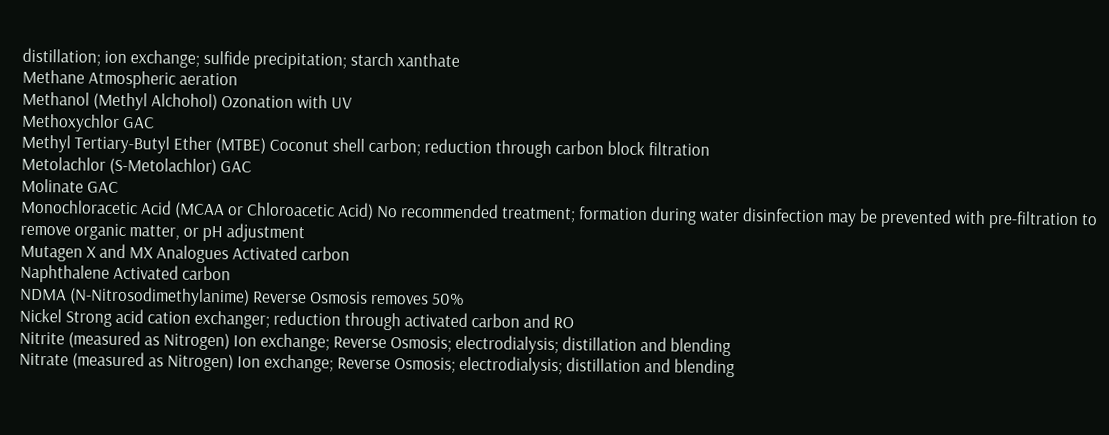distillation; ion exchange; sulfide precipitation; starch xanthate
Methane Atmospheric aeration
Methanol (Methyl Alchohol) Ozonation with UV
Methoxychlor GAC
Methyl Tertiary-Butyl Ether (MTBE) Coconut shell carbon; reduction through carbon block filtration
Metolachlor (S-Metolachlor) GAC
Molinate GAC
Monochloracetic Acid (MCAA or Chloroacetic Acid) No recommended treatment; formation during water disinfection may be prevented with pre-filtration to remove organic matter, or pH adjustment
Mutagen X and MX Analogues Activated carbon
Naphthalene Activated carbon
NDMA (N-Nitrosodimethylanime) Reverse Osmosis removes 50%
Nickel Strong acid cation exchanger; reduction through activated carbon and RO
Nitrite (measured as Nitrogen) Ion exchange; Reverse Osmosis; electrodialysis; distillation and blending
Nitrate (measured as Nitrogen) Ion exchange; Reverse Osmosis; electrodialysis; distillation and blending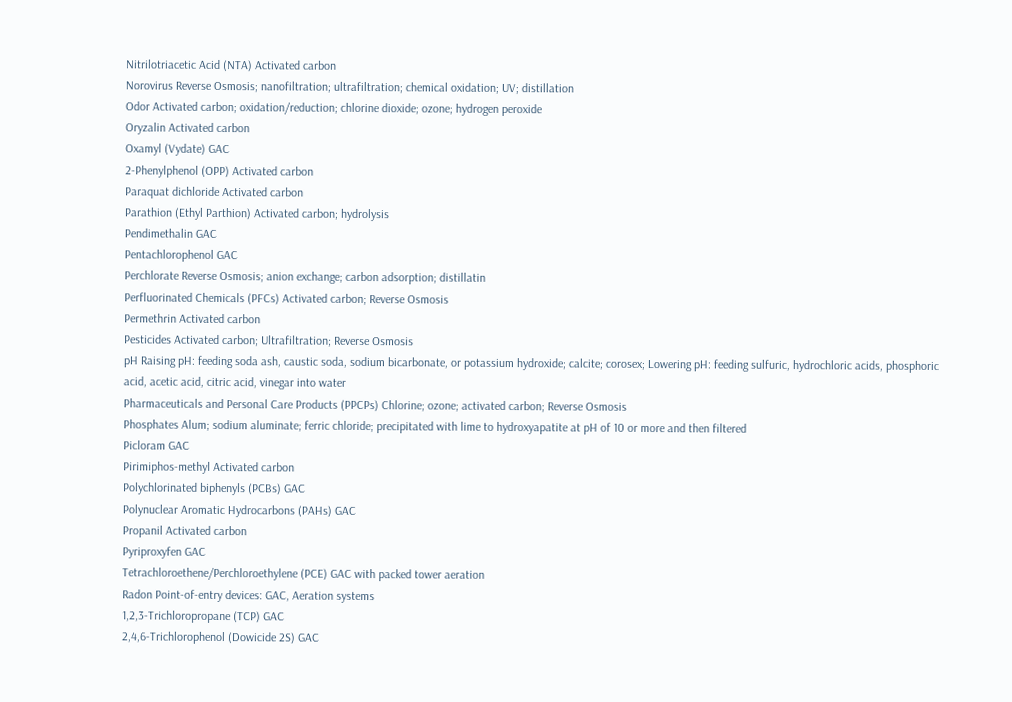Nitrilotriacetic Acid (NTA) Activated carbon
Norovirus Reverse Osmosis; nanofiltration; ultrafiltration; chemical oxidation; UV; distillation
Odor Activated carbon; oxidation/reduction; chlorine dioxide; ozone; hydrogen peroxide
Oryzalin Activated carbon
Oxamyl (Vydate) GAC
2-Phenylphenol (OPP) Activated carbon
Paraquat dichloride Activated carbon
Parathion (Ethyl Parthion) Activated carbon; hydrolysis
Pendimethalin GAC
Pentachlorophenol GAC
Perchlorate Reverse Osmosis; anion exchange; carbon adsorption; distillatin
Perfluorinated Chemicals (PFCs) Activated carbon; Reverse Osmosis
Permethrin Activated carbon
Pesticides Activated carbon; Ultrafiltration; Reverse Osmosis
pH Raising pH: feeding soda ash, caustic soda, sodium bicarbonate, or potassium hydroxide; calcite; corosex; Lowering pH: feeding sulfuric, hydrochloric acids, phosphoric acid, acetic acid, citric acid, vinegar into water
Pharmaceuticals and Personal Care Products (PPCPs) Chlorine; ozone; activated carbon; Reverse Osmosis
Phosphates Alum; sodium aluminate; ferric chloride; precipitated with lime to hydroxyapatite at pH of 10 or more and then filtered
Picloram GAC
Pirimiphos-methyl Activated carbon
Polychlorinated biphenyls (PCBs) GAC
Polynuclear Aromatic Hydrocarbons (PAHs) GAC
Propanil Activated carbon
Pyriproxyfen GAC
Tetrachloroethene/Perchloroethylene (PCE) GAC with packed tower aeration
Radon Point-of-entry devices: GAC, Aeration systems
1,2,3-Trichloropropane (TCP) GAC
2,4,6-Trichlorophenol (Dowicide 2S) GAC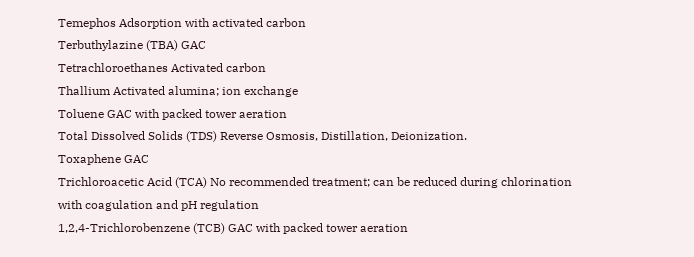Temephos Adsorption with activated carbon
Terbuthylazine (TBA) GAC
Tetrachloroethanes Activated carbon
Thallium Activated alumina; ion exchange
Toluene GAC with packed tower aeration
Total Dissolved Solids (TDS) Reverse Osmosis, Distillation, Deionization.
Toxaphene GAC
Trichloroacetic Acid (TCA) No recommended treatment; can be reduced during chlorination with coagulation and pH regulation
1,2,4-Trichlorobenzene (TCB) GAC with packed tower aeration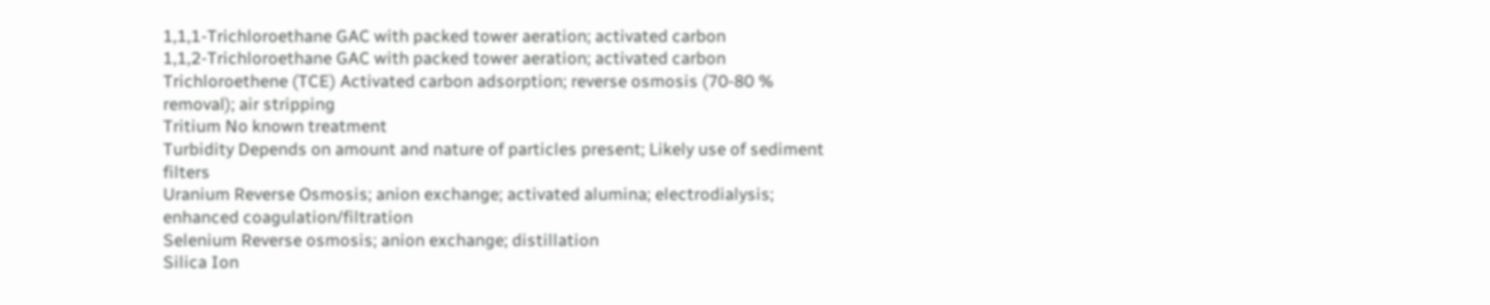1,1,1-Trichloroethane GAC with packed tower aeration; activated carbon
1,1,2-Trichloroethane GAC with packed tower aeration; activated carbon
Trichloroethene (TCE) Activated carbon adsorption; reverse osmosis (70-80 % removal); air stripping
Tritium No known treatment
Turbidity Depends on amount and nature of particles present; Likely use of sediment filters
Uranium Reverse Osmosis; anion exchange; activated alumina; electrodialysis; enhanced coagulation/filtration
Selenium Reverse osmosis; anion exchange; distillation
Silica Ion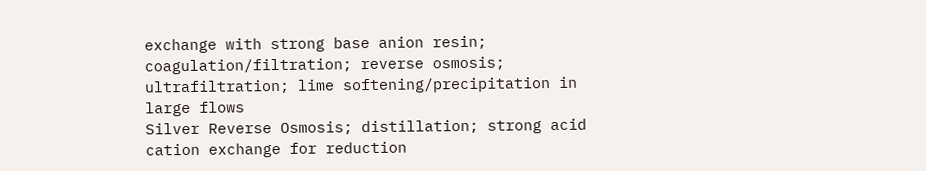exchange with strong base anion resin; coagulation/filtration; reverse osmosis; ultrafiltration; lime softening/precipitation in large flows
Silver Reverse Osmosis; distillation; strong acid cation exchange for reduction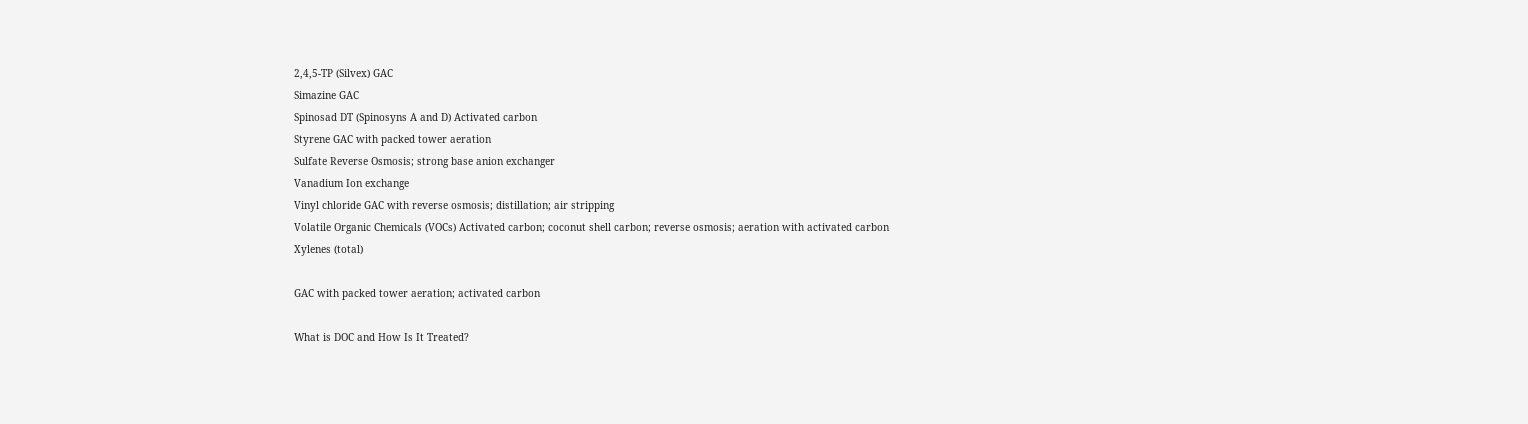2,4,5-TP (Silvex) GAC
Simazine GAC
Spinosad DT (Spinosyns A and D) Activated carbon
Styrene GAC with packed tower aeration
Sulfate Reverse Osmosis; strong base anion exchanger
Vanadium Ion exchange
Vinyl chloride GAC with reverse osmosis; distillation; air stripping
Volatile Organic Chemicals (VOCs) Activated carbon; coconut shell carbon; reverse osmosis; aeration with activated carbon
Xylenes (total)

GAC with packed tower aeration; activated carbon

What is DOC and How Is It Treated?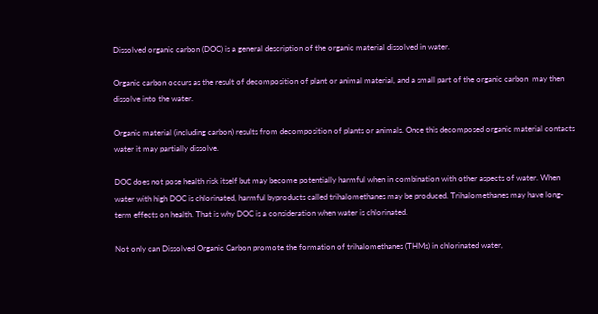Dissolved organic carbon (DOC) is a general description of the organic material dissolved in water.

Organic carbon occurs as the result of decomposition of plant or animal material, and a small part of the organic carbon  may then dissolve into the water.

Organic material (including carbon) results from decomposition of plants or animals. Once this decomposed organic material contacts water it may partially dissolve.

DOC does not pose health risk itself but may become potentially harmful when in combination with other aspects of water. When water with high DOC is chlorinated, harmful byproducts called trihalomethanes may be produced. Trihalomethanes may have long-term effects on health. That is why DOC is a consideration when water is chlorinated.

Not only can Dissolved Organic Carbon promote the formation of trihalomethanes (THMs) in chlorinated water,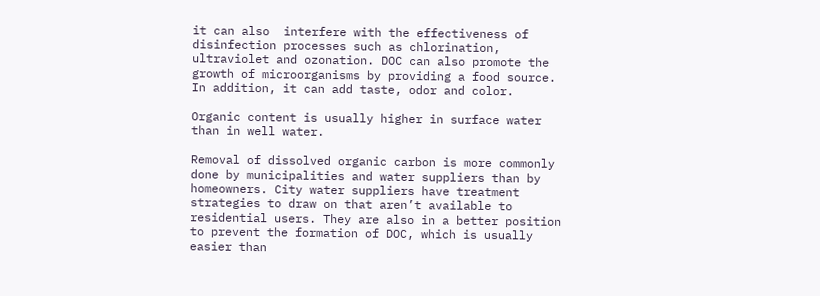it can also  interfere with the effectiveness of disinfection processes such as chlorination, ultraviolet and ozonation. DOC can also promote the growth of microorganisms by providing a food source. In addition, it can add taste, odor and color.

Organic content is usually higher in surface water than in well water.

Removal of dissolved organic carbon is more commonly done by municipalities and water suppliers than by homeowners. City water suppliers have treatment strategies to draw on that aren’t available to residential users. They are also in a better position to prevent the formation of DOC, which is usually easier than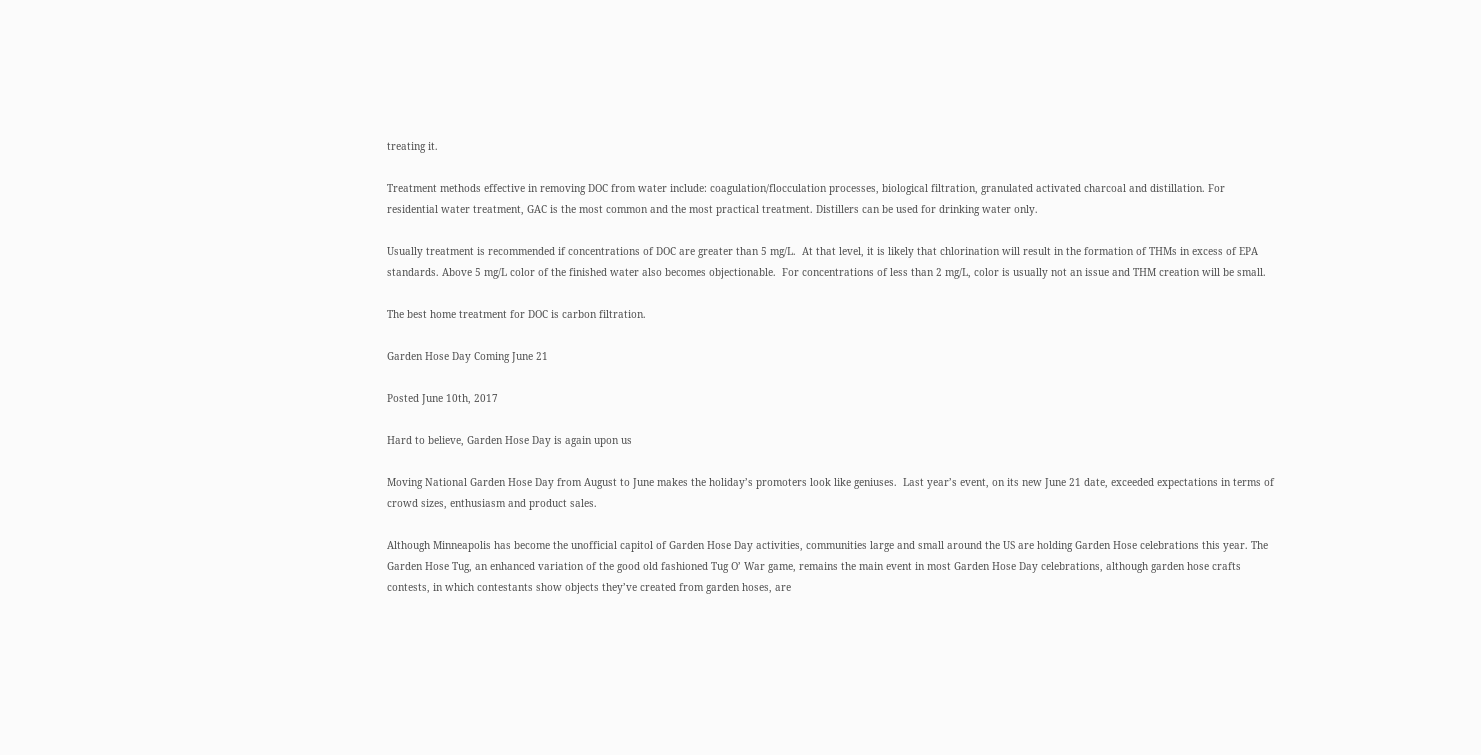treating it.

Treatment methods effective in removing DOC from water include: coagulation/flocculation processes, biological filtration, granulated activated charcoal and distillation. For residential water treatment, GAC is the most common and the most practical treatment. Distillers can be used for drinking water only.

Usually treatment is recommended if concentrations of DOC are greater than 5 mg/L.  At that level, it is likely that chlorination will result in the formation of THMs in excess of EPA standards. Above 5 mg/L color of the finished water also becomes objectionable.  For concentrations of less than 2 mg/L, color is usually not an issue and THM creation will be small.

The best home treatment for DOC is carbon filtration.

Garden Hose Day Coming June 21

Posted June 10th, 2017

Hard to believe, Garden Hose Day is again upon us

Moving National Garden Hose Day from August to June makes the holiday’s promoters look like geniuses.  Last year’s event, on its new June 21 date, exceeded expectations in terms of crowd sizes, enthusiasm and product sales.

Although Minneapolis has become the unofficial capitol of Garden Hose Day activities, communities large and small around the US are holding Garden Hose celebrations this year. The Garden Hose Tug, an enhanced variation of the good old fashioned Tug O’ War game, remains the main event in most Garden Hose Day celebrations, although garden hose crafts contests, in which contestants show objects they’ve created from garden hoses, are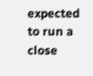expected to run a close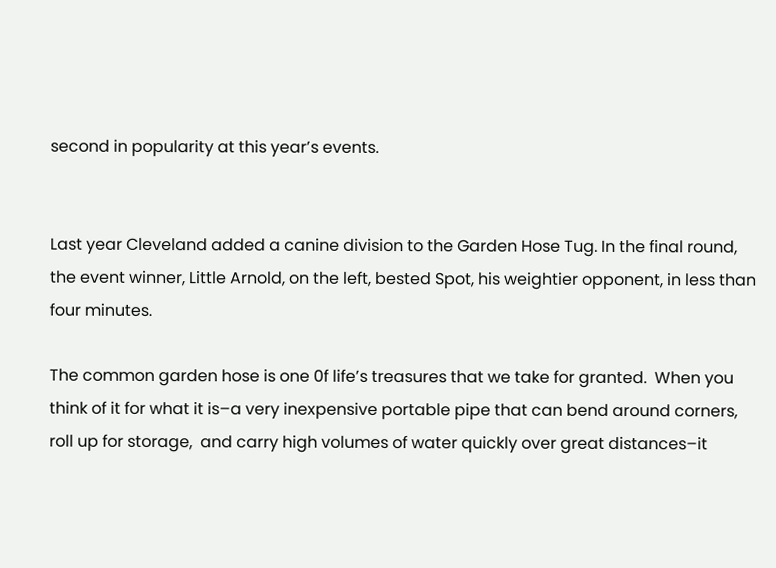second in popularity at this year’s events.


Last year Cleveland added a canine division to the Garden Hose Tug. In the final round, the event winner, Little Arnold, on the left, bested Spot, his weightier opponent, in less than four minutes.

The common garden hose is one 0f life’s treasures that we take for granted.  When you think of it for what it is–a very inexpensive portable pipe that can bend around corners, roll up for storage,  and carry high volumes of water quickly over great distances–it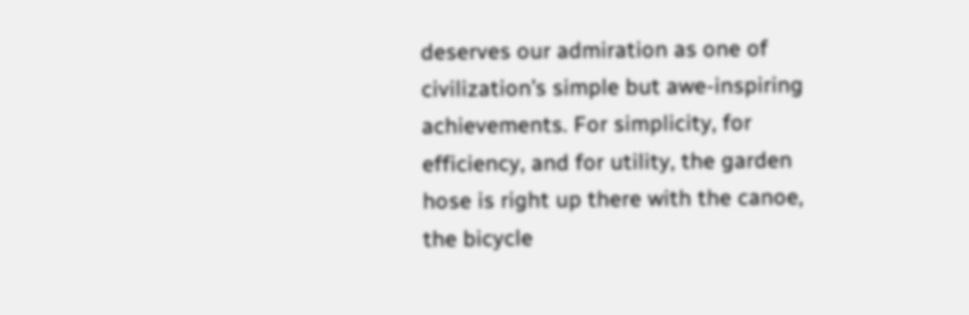deserves our admiration as one of civilization’s simple but awe-inspiring achievements. For simplicity, for efficiency, and for utility, the garden hose is right up there with the canoe, the bicycle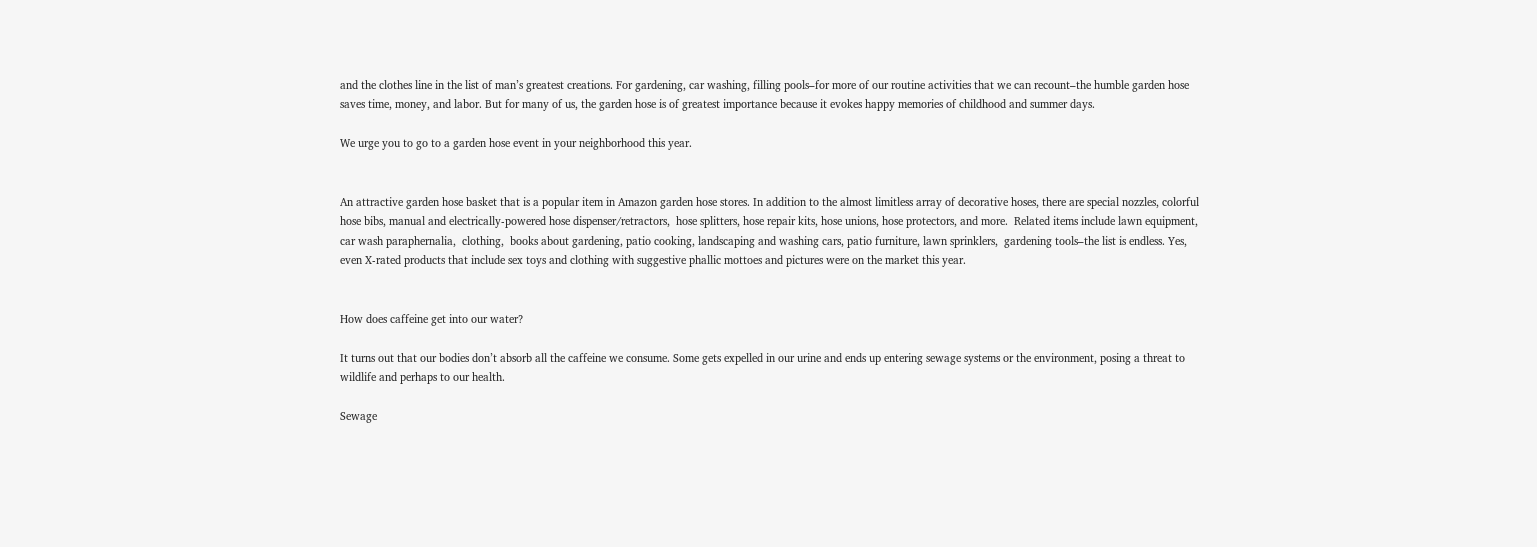and the clothes line in the list of man’s greatest creations. For gardening, car washing, filling pools–for more of our routine activities that we can recount–the humble garden hose saves time, money, and labor. But for many of us, the garden hose is of greatest importance because it evokes happy memories of childhood and summer days.

We urge you to go to a garden hose event in your neighborhood this year.


An attractive garden hose basket that is a popular item in Amazon garden hose stores. In addition to the almost limitless array of decorative hoses, there are special nozzles, colorful hose bibs, manual and electrically-powered hose dispenser/retractors,  hose splitters, hose repair kits, hose unions, hose protectors, and more.  Related items include lawn equipment, car wash paraphernalia,  clothing,  books about gardening, patio cooking, landscaping and washing cars, patio furniture, lawn sprinklers,  gardening tools–the list is endless. Yes, even X-rated products that include sex toys and clothing with suggestive phallic mottoes and pictures were on the market this year.


How does caffeine get into our water?

It turns out that our bodies don’t absorb all the caffeine we consume. Some gets expelled in our urine and ends up entering sewage systems or the environment, posing a threat to wildlife and perhaps to our health.

Sewage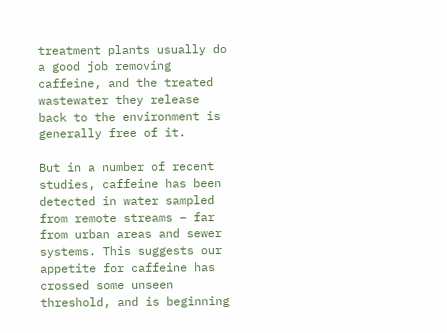treatment plants usually do a good job removing caffeine, and the treated wastewater they release back to the environment is generally free of it.

But in a number of recent studies, caffeine has been detected in water sampled from remote streams – far from urban areas and sewer systems. This suggests our appetite for caffeine has crossed some unseen threshold, and is beginning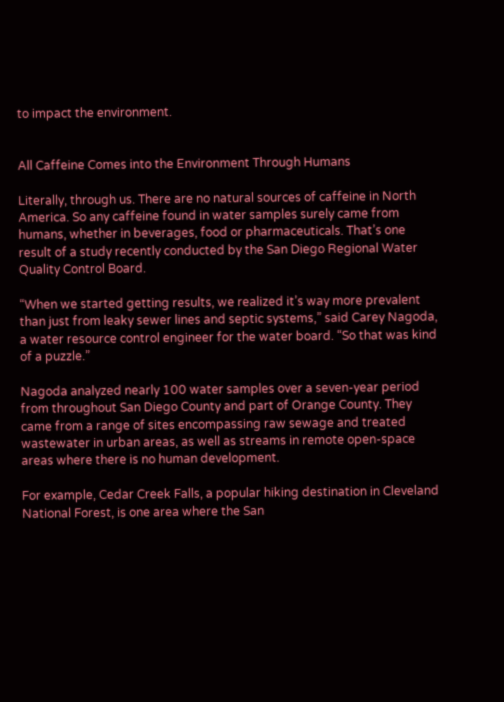to impact the environment.


All Caffeine Comes into the Environment Through Humans

Literally, through us. There are no natural sources of caffeine in North America. So any caffeine found in water samples surely came from humans, whether in beverages, food or pharmaceuticals. That’s one result of a study recently conducted by the San Diego Regional Water Quality Control Board.

“When we started getting results, we realized it’s way more prevalent than just from leaky sewer lines and septic systems,” said Carey Nagoda, a water resource control engineer for the water board. “So that was kind of a puzzle.”

Nagoda analyzed nearly 100 water samples over a seven-year period from throughout San Diego County and part of Orange County. They came from a range of sites encompassing raw sewage and treated wastewater in urban areas, as well as streams in remote open-space areas where there is no human development.

For example, Cedar Creek Falls, a popular hiking destination in Cleveland National Forest, is one area where the San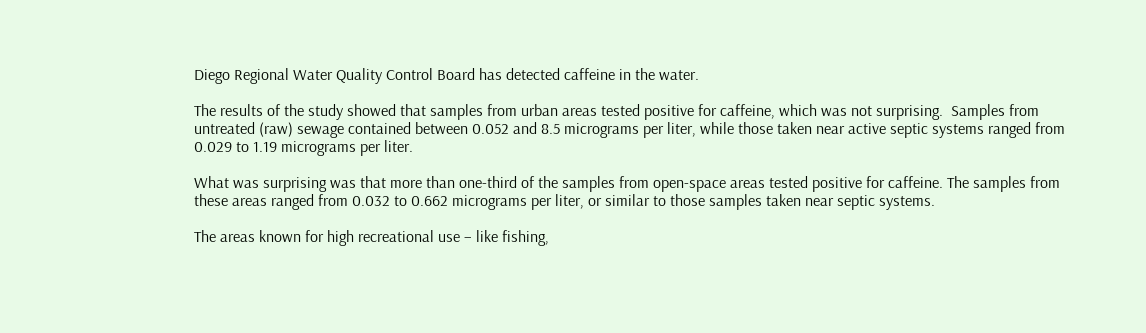Diego Regional Water Quality Control Board has detected caffeine in the water.

The results of the study showed that samples from urban areas tested positive for caffeine, which was not surprising.  Samples from untreated (raw) sewage contained between 0.052 and 8.5 micrograms per liter, while those taken near active septic systems ranged from 0.029 to 1.19 micrograms per liter.

What was surprising was that more than one-third of the samples from open-space areas tested positive for caffeine. The samples from these areas ranged from 0.032 to 0.662 micrograms per liter, or similar to those samples taken near septic systems.

The areas known for high recreational use – like fishing,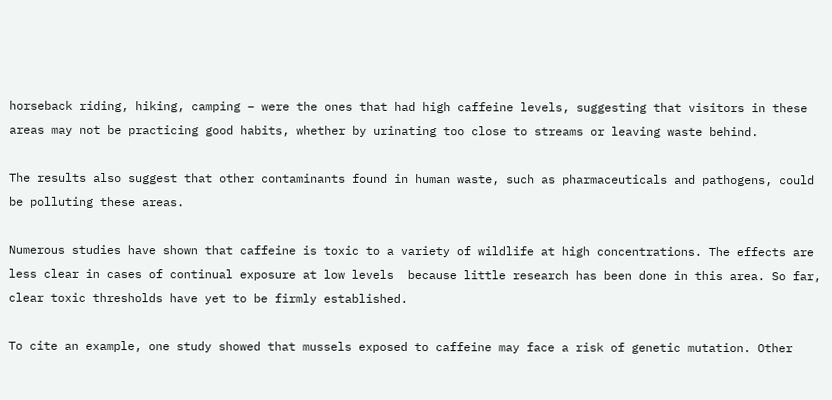horseback riding, hiking, camping – were the ones that had high caffeine levels, suggesting that visitors in these areas may not be practicing good habits, whether by urinating too close to streams or leaving waste behind.

The results also suggest that other contaminants found in human waste, such as pharmaceuticals and pathogens, could be polluting these areas.

Numerous studies have shown that caffeine is toxic to a variety of wildlife at high concentrations. The effects are less clear in cases of continual exposure at low levels  because little research has been done in this area. So far, clear toxic thresholds have yet to be firmly established.

To cite an example, one study showed that mussels exposed to caffeine may face a risk of genetic mutation. Other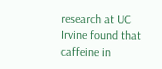research at UC Irvine found that caffeine in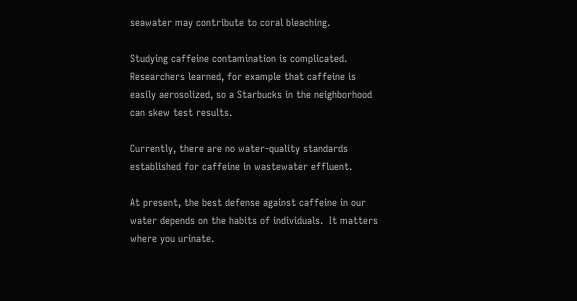seawater may contribute to coral bleaching.

Studying caffeine contamination is complicated. Researchers learned, for example that caffeine is easily aerosolized, so a Starbucks in the neighborhood can skew test results.

Currently, there are no water-quality standards established for caffeine in wastewater effluent.

At present, the best defense against caffeine in our water depends on the habits of individuals.  It matters where you urinate.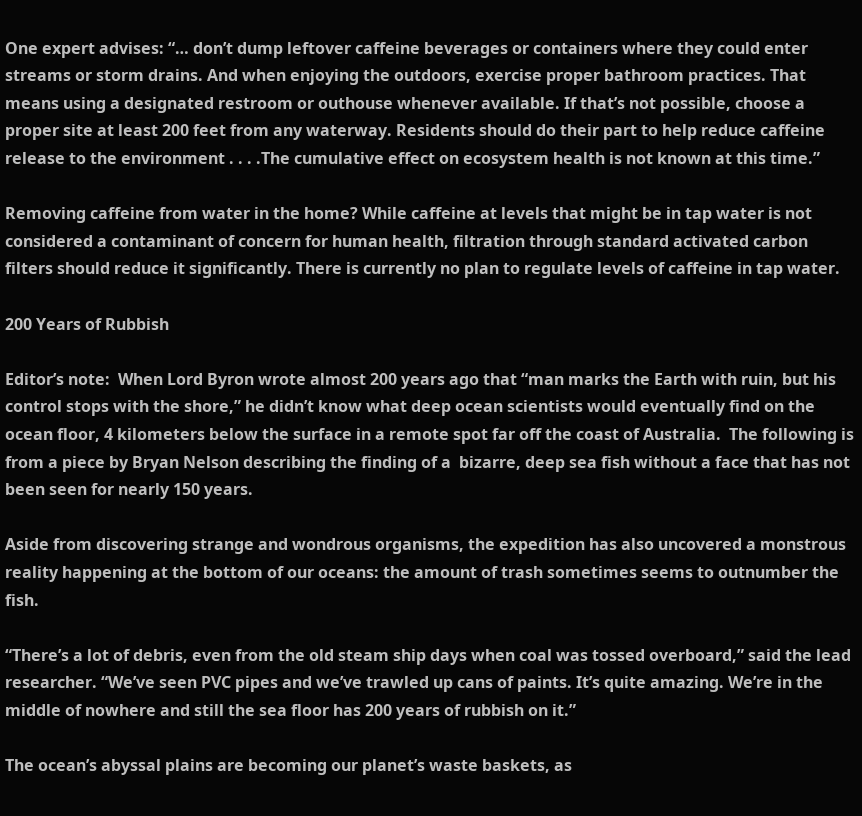One expert advises: “… don’t dump leftover caffeine beverages or containers where they could enter streams or storm drains. And when enjoying the outdoors, exercise proper bathroom practices. That means using a designated restroom or outhouse whenever available. If that’s not possible, choose a proper site at least 200 feet from any waterway. Residents should do their part to help reduce caffeine release to the environment . . . .The cumulative effect on ecosystem health is not known at this time.”

Removing caffeine from water in the home? While caffeine at levels that might be in tap water is not considered a contaminant of concern for human health, filtration through standard activated carbon filters should reduce it significantly. There is currently no plan to regulate levels of caffeine in tap water.

200 Years of Rubbish

Editor’s note:  When Lord Byron wrote almost 200 years ago that “man marks the Earth with ruin, but his control stops with the shore,” he didn’t know what deep ocean scientists would eventually find on the ocean floor, 4 kilometers below the surface in a remote spot far off the coast of Australia.  The following is from a piece by Bryan Nelson describing the finding of a  bizarre, deep sea fish without a face that has not been seen for nearly 150 years.

Aside from discovering strange and wondrous organisms, the expedition has also uncovered a monstrous reality happening at the bottom of our oceans: the amount of trash sometimes seems to outnumber the fish.

“There’s a lot of debris, even from the old steam ship days when coal was tossed overboard,” said the lead researcher. “We’ve seen PVC pipes and we’ve trawled up cans of paints. It’s quite amazing. We’re in the middle of nowhere and still the sea floor has 200 years of rubbish on it.”

The ocean’s abyssal plains are becoming our planet’s waste baskets, as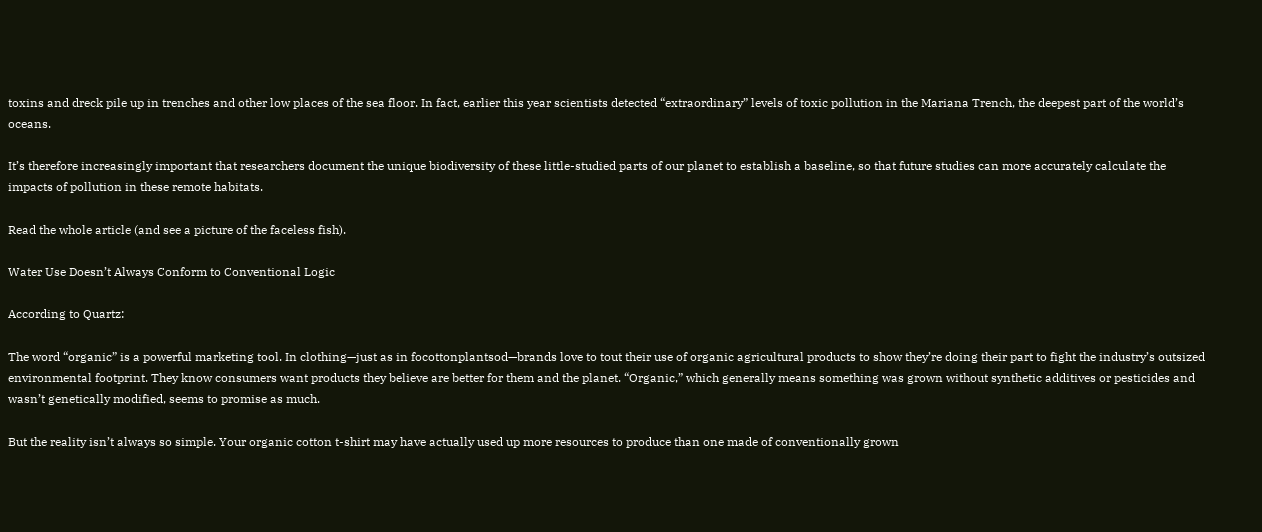toxins and dreck pile up in trenches and other low places of the sea floor. In fact, earlier this year scientists detected “extraordinary” levels of toxic pollution in the Mariana Trench, the deepest part of the world’s oceans.

It’s therefore increasingly important that researchers document the unique biodiversity of these little-studied parts of our planet to establish a baseline, so that future studies can more accurately calculate the impacts of pollution in these remote habitats.

Read the whole article (and see a picture of the faceless fish).

Water Use Doesn’t Always Conform to Conventional Logic

According to Quartz:

The word “organic” is a powerful marketing tool. In clothing—just as in focottonplantsod—brands love to tout their use of organic agricultural products to show they’re doing their part to fight the industry’s outsized environmental footprint. They know consumers want products they believe are better for them and the planet. “Organic,” which generally means something was grown without synthetic additives or pesticides and wasn’t genetically modified, seems to promise as much.

But the reality isn’t always so simple. Your organic cotton t-shirt may have actually used up more resources to produce than one made of conventionally grown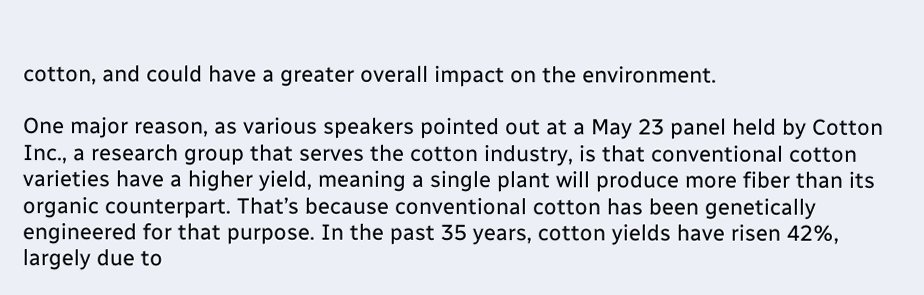cotton, and could have a greater overall impact on the environment.

One major reason, as various speakers pointed out at a May 23 panel held by Cotton Inc., a research group that serves the cotton industry, is that conventional cotton varieties have a higher yield, meaning a single plant will produce more fiber than its organic counterpart. That’s because conventional cotton has been genetically engineered for that purpose. In the past 35 years, cotton yields have risen 42%, largely due to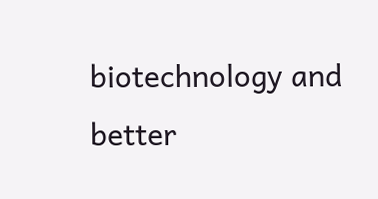biotechnology and better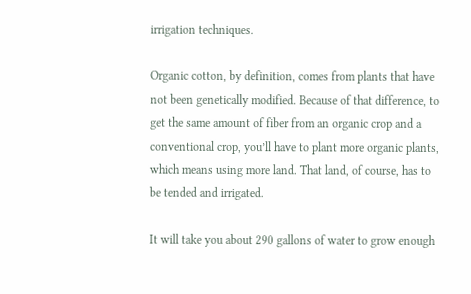irrigation techniques.

Organic cotton, by definition, comes from plants that have not been genetically modified. Because of that difference, to get the same amount of fiber from an organic crop and a conventional crop, you’ll have to plant more organic plants, which means using more land. That land, of course, has to be tended and irrigated.

It will take you about 290 gallons of water to grow enough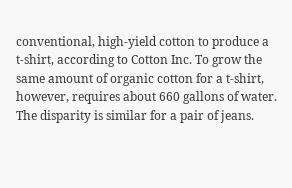conventional, high-yield cotton to produce a t-shirt, according to Cotton Inc. To grow the same amount of organic cotton for a t-shirt, however, requires about 660 gallons of water. The disparity is similar for a pair of jeans.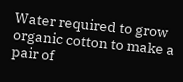Water required to grow organic cotton to make a pair of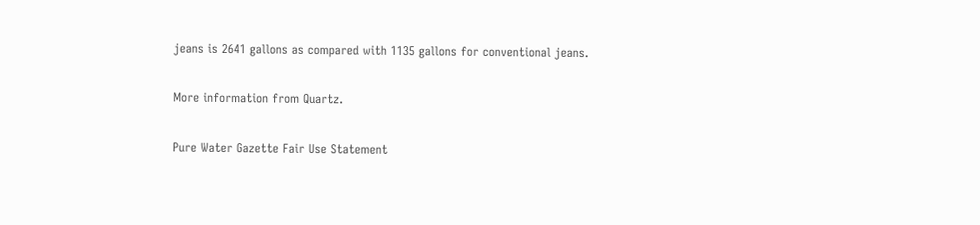jeans is 2641 gallons as compared with 1135 gallons for conventional jeans.

More information from Quartz.

Pure Water Gazette Fair Use Statement